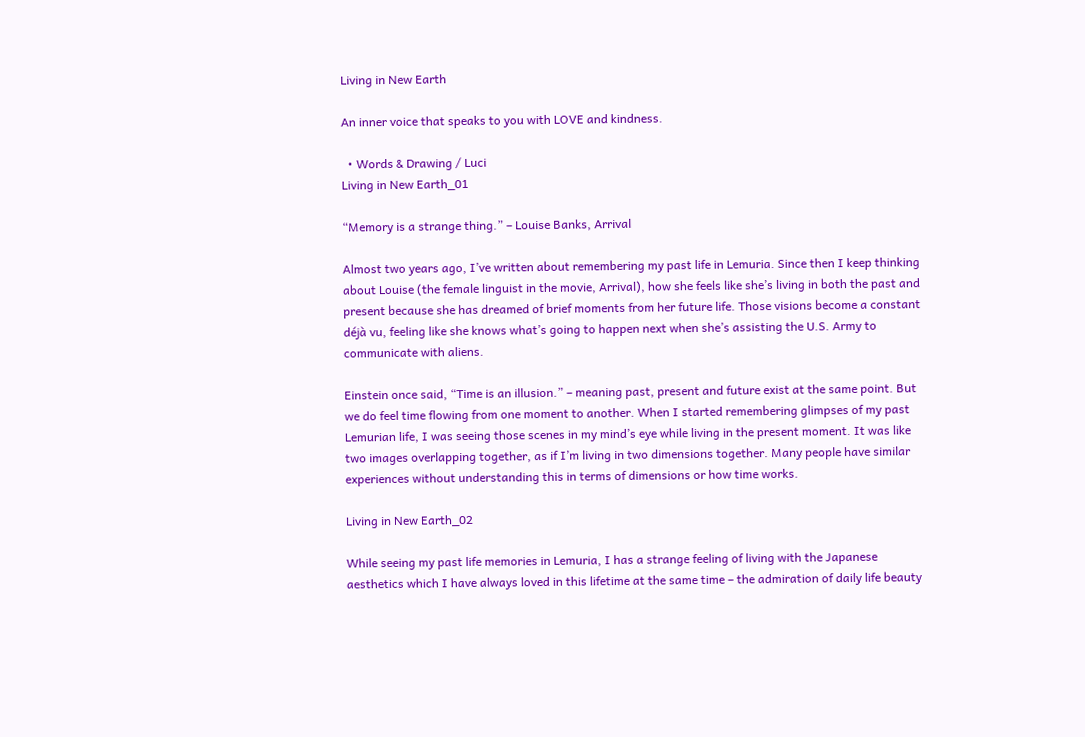Living in New Earth

An inner voice that speaks to you with LOVE and kindness.

  • Words & Drawing / Luci
Living in New Earth_01

“Memory is a strange thing.” – Louise Banks, Arrival

Almost two years ago, I’ve written about remembering my past life in Lemuria. Since then I keep thinking about Louise (the female linguist in the movie, Arrival), how she feels like she’s living in both the past and present because she has dreamed of brief moments from her future life. Those visions become a constant déjà vu, feeling like she knows what’s going to happen next when she’s assisting the U.S. Army to communicate with aliens.

Einstein once said, “Time is an illusion.” – meaning past, present and future exist at the same point. But we do feel time flowing from one moment to another. When I started remembering glimpses of my past Lemurian life, I was seeing those scenes in my mind’s eye while living in the present moment. It was like two images overlapping together, as if I’m living in two dimensions together. Many people have similar experiences without understanding this in terms of dimensions or how time works.

Living in New Earth_02

While seeing my past life memories in Lemuria, I has a strange feeling of living with the Japanese aesthetics which I have always loved in this lifetime at the same time – the admiration of daily life beauty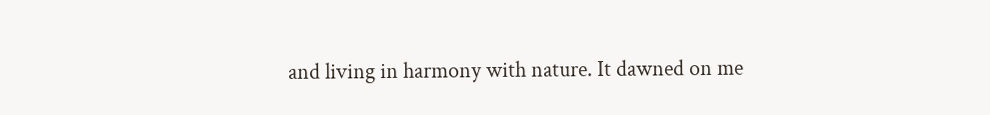and living in harmony with nature. It dawned on me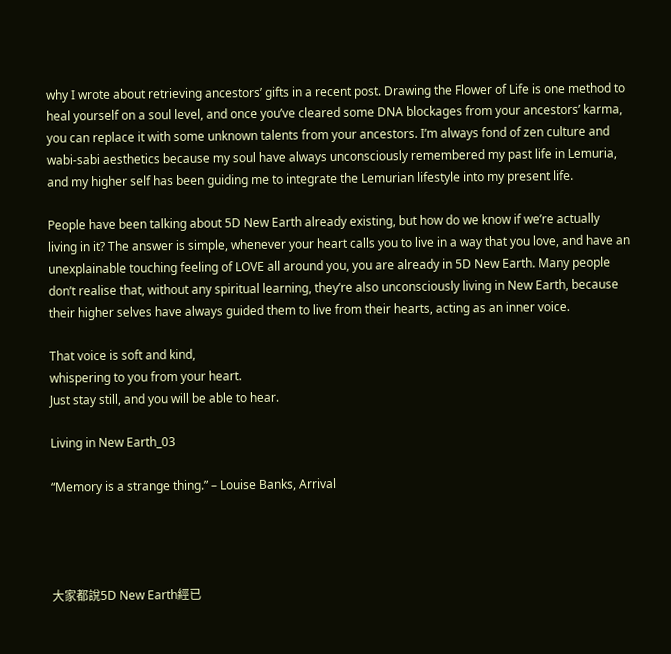why I wrote about retrieving ancestors’ gifts in a recent post. Drawing the Flower of Life is one method to heal yourself on a soul level, and once you’ve cleared some DNA blockages from your ancestors’ karma, you can replace it with some unknown talents from your ancestors. I’m always fond of zen culture and wabi-sabi aesthetics because my soul have always unconsciously remembered my past life in Lemuria, and my higher self has been guiding me to integrate the Lemurian lifestyle into my present life.

People have been talking about 5D New Earth already existing, but how do we know if we’re actually living in it? The answer is simple, whenever your heart calls you to live in a way that you love, and have an unexplainable touching feeling of LOVE all around you, you are already in 5D New Earth. Many people don’t realise that, without any spiritual learning, they’re also unconsciously living in New Earth, because their higher selves have always guided them to live from their hearts, acting as an inner voice.

That voice is soft and kind,
whispering to you from your heart.
Just stay still, and you will be able to hear.

Living in New Earth_03

“Memory is a strange thing.” – Louise Banks, Arrival




大家都說5D New Earth經已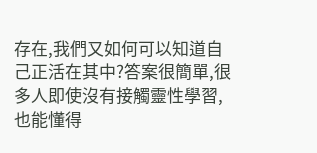存在,我們又如何可以知道自己正活在其中?答案很簡單,很多人即使沒有接觸靈性學習,也能懂得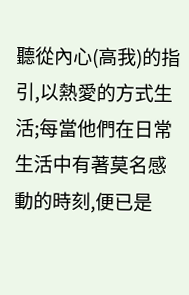聽從內心(高我)的指引,以熱愛的方式生活;每當他們在日常生活中有著莫名感動的時刻,便已是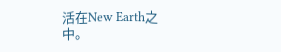活在New Earth之中。